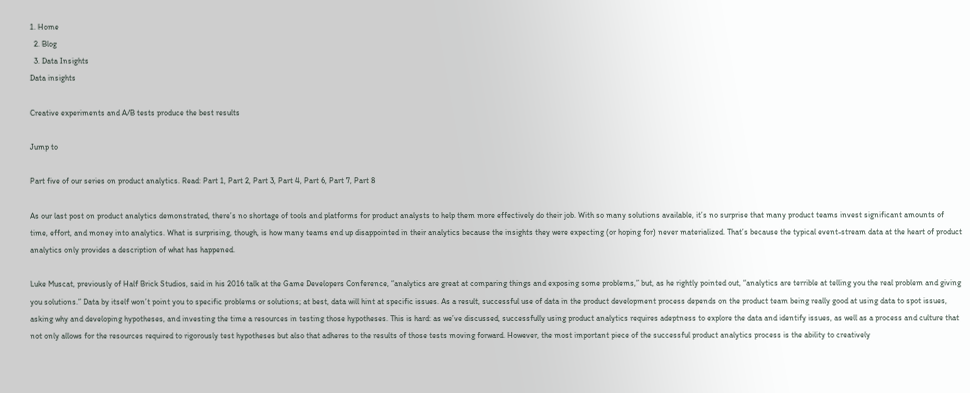1. Home
  2. Blog
  3. Data Insights
Data insights

Creative experiments and A/B tests produce the best results

Jump to

Part five of our series on product analytics. Read: Part 1, Part 2, Part 3, Part 4, Part 6, Part 7, Part 8

As our last post on product analytics demonstrated, there’s no shortage of tools and platforms for product analysts to help them more effectively do their job. With so many solutions available, it’s no surprise that many product teams invest significant amounts of time, effort, and money into analytics. What is surprising, though, is how many teams end up disappointed in their analytics because the insights they were expecting (or hoping for) never materialized. That’s because the typical event-stream data at the heart of product analytics only provides a description of what has happened.

Luke Muscat, previously of Half Brick Studios, said in his 2016 talk at the Game Developers Conference, “analytics are great at comparing things and exposing some problems,” but, as he rightly pointed out, “analytics are terrible at telling you the real problem and giving you solutions.” Data by itself won’t point you to specific problems or solutions; at best, data will hint at specific issues. As a result, successful use of data in the product development process depends on the product team being really good at using data to spot issues, asking why and developing hypotheses, and investing the time a resources in testing those hypotheses. This is hard: as we’ve discussed, successfully using product analytics requires adeptness to explore the data and identify issues, as well as a process and culture that not only allows for the resources required to rigorously test hypotheses but also that adheres to the results of those tests moving forward. However, the most important piece of the successful product analytics process is the ability to creatively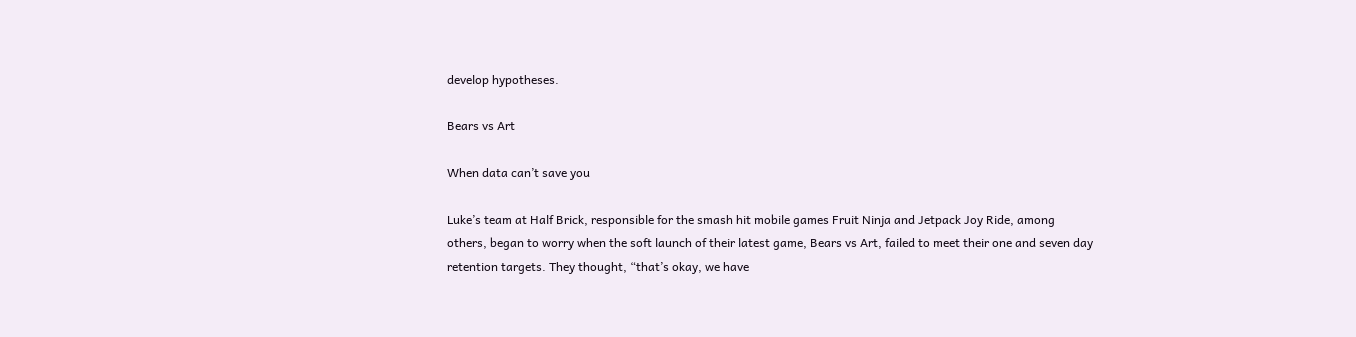develop hypotheses.

Bears vs Art

When data can’t save you

Luke’s team at Half Brick, responsible for the smash hit mobile games Fruit Ninja and Jetpack Joy Ride, among others, began to worry when the soft launch of their latest game, Bears vs Art, failed to meet their one and seven day retention targets. They thought, “that’s okay, we have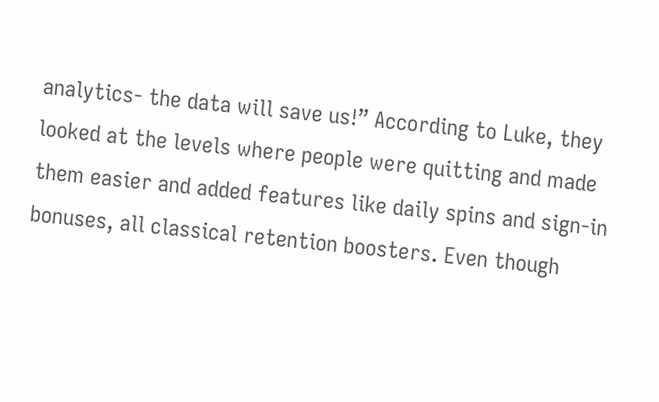analytics- the data will save us!” According to Luke, they looked at the levels where people were quitting and made them easier and added features like daily spins and sign-in bonuses, all classical retention boosters. Even though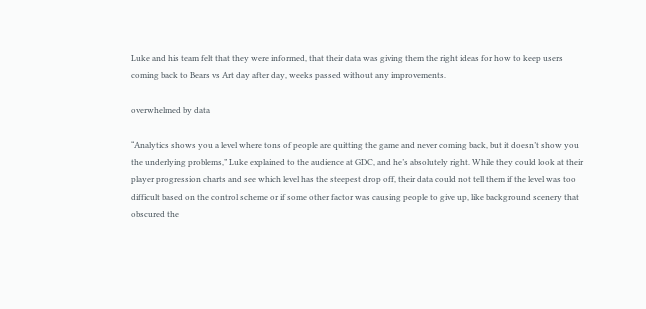Luke and his team felt that they were informed, that their data was giving them the right ideas for how to keep users coming back to Bears vs Art day after day, weeks passed without any improvements.

overwhelmed by data

“Analytics shows you a level where tons of people are quitting the game and never coming back, but it doesn’t show you the underlying problems,” Luke explained to the audience at GDC, and he’s absolutely right. While they could look at their player progression charts and see which level has the steepest drop off, their data could not tell them if the level was too difficult based on the control scheme or if some other factor was causing people to give up, like background scenery that obscured the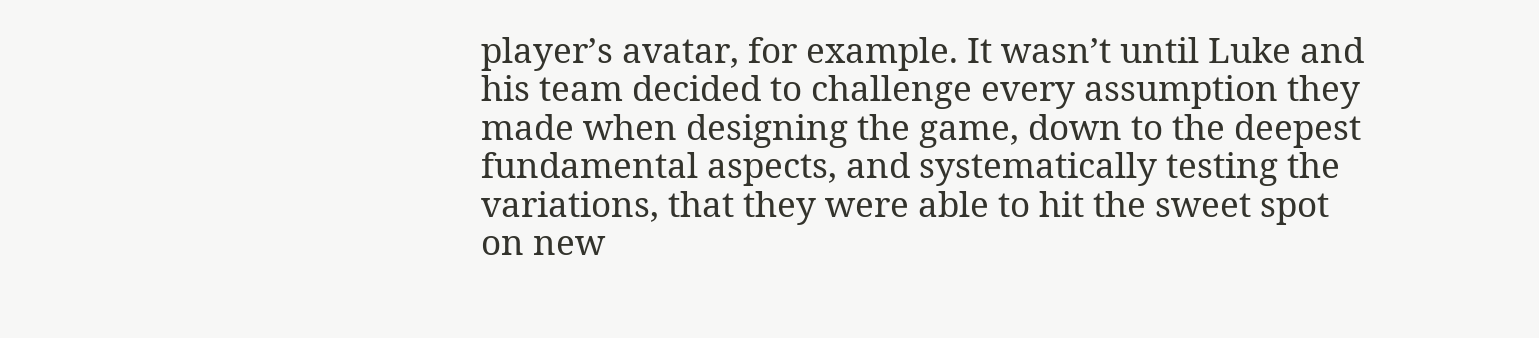player’s avatar, for example. It wasn’t until Luke and his team decided to challenge every assumption they made when designing the game, down to the deepest fundamental aspects, and systematically testing the variations, that they were able to hit the sweet spot on new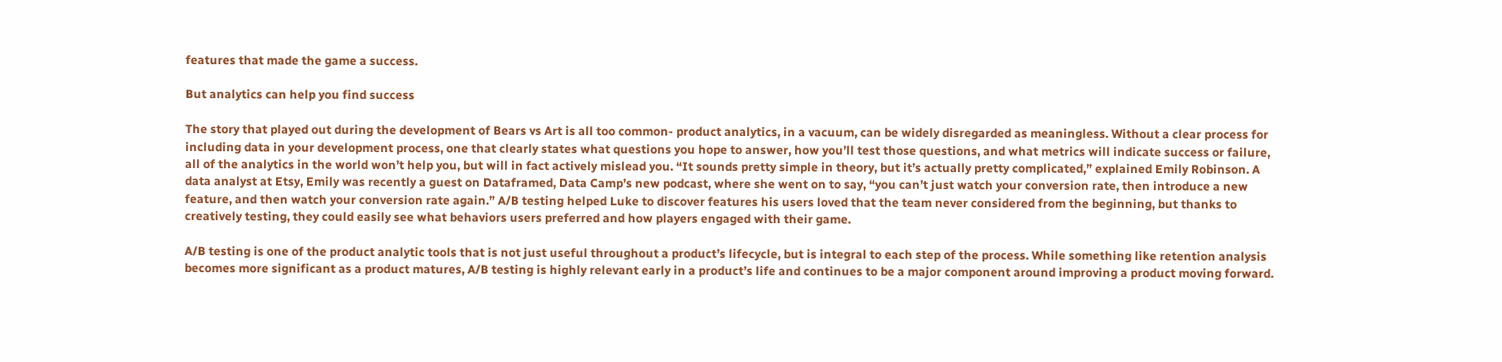features that made the game a success.

But analytics can help you find success

The story that played out during the development of Bears vs Art is all too common- product analytics, in a vacuum, can be widely disregarded as meaningless. Without a clear process for including data in your development process, one that clearly states what questions you hope to answer, how you’ll test those questions, and what metrics will indicate success or failure, all of the analytics in the world won’t help you, but will in fact actively mislead you. “It sounds pretty simple in theory, but it’s actually pretty complicated,” explained Emily Robinson. A data analyst at Etsy, Emily was recently a guest on Dataframed, Data Camp’s new podcast, where she went on to say, “you can’t just watch your conversion rate, then introduce a new feature, and then watch your conversion rate again.” A/B testing helped Luke to discover features his users loved that the team never considered from the beginning, but thanks to creatively testing, they could easily see what behaviors users preferred and how players engaged with their game.

A/B testing is one of the product analytic tools that is not just useful throughout a product’s lifecycle, but is integral to each step of the process. While something like retention analysis becomes more significant as a product matures, A/B testing is highly relevant early in a product’s life and continues to be a major component around improving a product moving forward.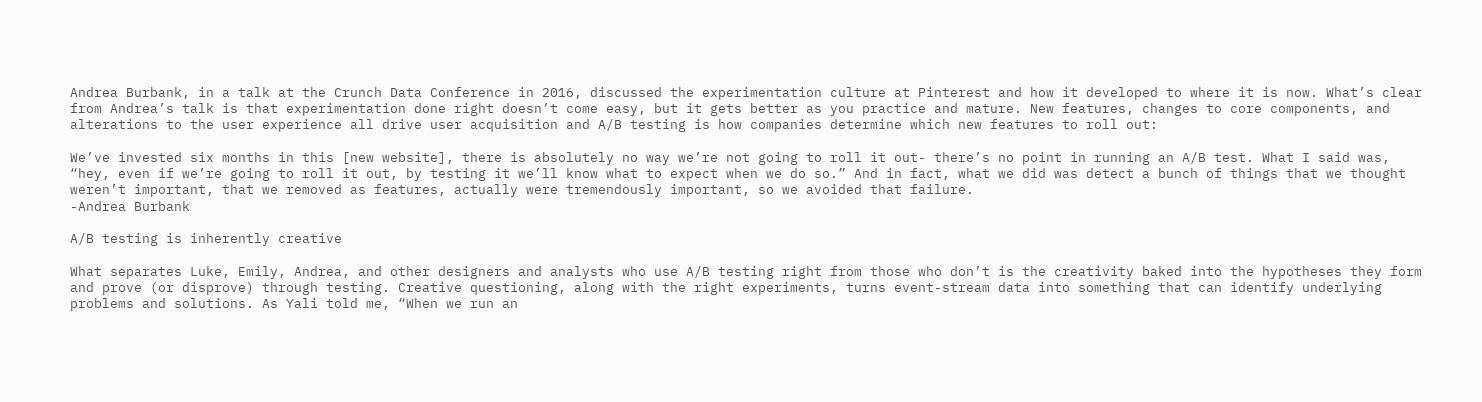Andrea Burbank, in a talk at the Crunch Data Conference in 2016, discussed the experimentation culture at Pinterest and how it developed to where it is now. What’s clear from Andrea’s talk is that experimentation done right doesn’t come easy, but it gets better as you practice and mature. New features, changes to core components, and alterations to the user experience all drive user acquisition and A/B testing is how companies determine which new features to roll out:

We’ve invested six months in this [new website], there is absolutely no way we’re not going to roll it out- there’s no point in running an A/B test. What I said was, “hey, even if we’re going to roll it out, by testing it we’ll know what to expect when we do so.” And in fact, what we did was detect a bunch of things that we thought weren’t important, that we removed as features, actually were tremendously important, so we avoided that failure.
-Andrea Burbank

A/B testing is inherently creative

What separates Luke, Emily, Andrea, and other designers and analysts who use A/B testing right from those who don’t is the creativity baked into the hypotheses they form and prove (or disprove) through testing. Creative questioning, along with the right experiments, turns event-stream data into something that can identify underlying problems and solutions. As Yali told me, “When we run an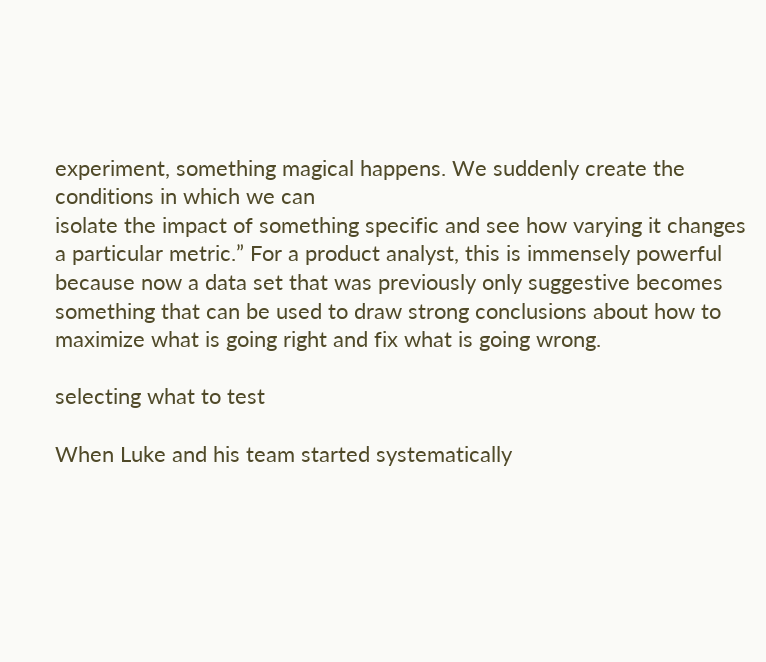experiment, something magical happens. We suddenly create the conditions in which we can
isolate the impact of something specific and see how varying it changes a particular metric.” For a product analyst, this is immensely powerful because now a data set that was previously only suggestive becomes something that can be used to draw strong conclusions about how to maximize what is going right and fix what is going wrong.

selecting what to test

When Luke and his team started systematically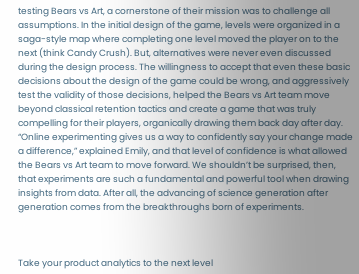testing Bears vs Art, a cornerstone of their mission was to challenge all assumptions. In the initial design of the game, levels were organized in a saga-style map where completing one level moved the player on to the next (think Candy Crush). But, alternatives were never even discussed during the design process. The willingness to accept that even these basic decisions about the design of the game could be wrong, and aggressively test the validity of those decisions, helped the Bears vs Art team move beyond classical retention tactics and create a game that was truly compelling for their players, organically drawing them back day after day. “Online experimenting gives us a way to confidently say your change made a difference,” explained Emily, and that level of confidence is what allowed the Bears vs Art team to move forward. We shouldn’t be surprised, then, that experiments are such a fundamental and powerful tool when drawing insights from data. After all, the advancing of science generation after generation comes from the breakthroughs born of experiments.



Take your product analytics to the next level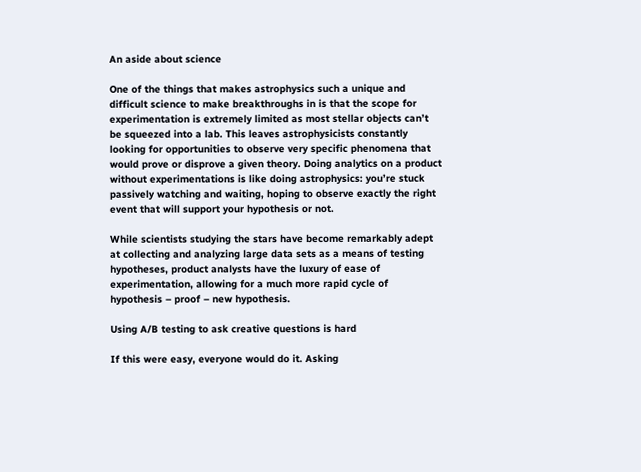An aside about science

One of the things that makes astrophysics such a unique and difficult science to make breakthroughs in is that the scope for experimentation is extremely limited as most stellar objects can’t be squeezed into a lab. This leaves astrophysicists constantly looking for opportunities to observe very specific phenomena that would prove or disprove a given theory. Doing analytics on a product without experimentations is like doing astrophysics: you’re stuck passively watching and waiting, hoping to observe exactly the right event that will support your hypothesis or not.

While scientists studying the stars have become remarkably adept at collecting and analyzing large data sets as a means of testing hypotheses, product analysts have the luxury of ease of experimentation, allowing for a much more rapid cycle of hypothesis – proof – new hypothesis.

Using A/B testing to ask creative questions is hard

If this were easy, everyone would do it. Asking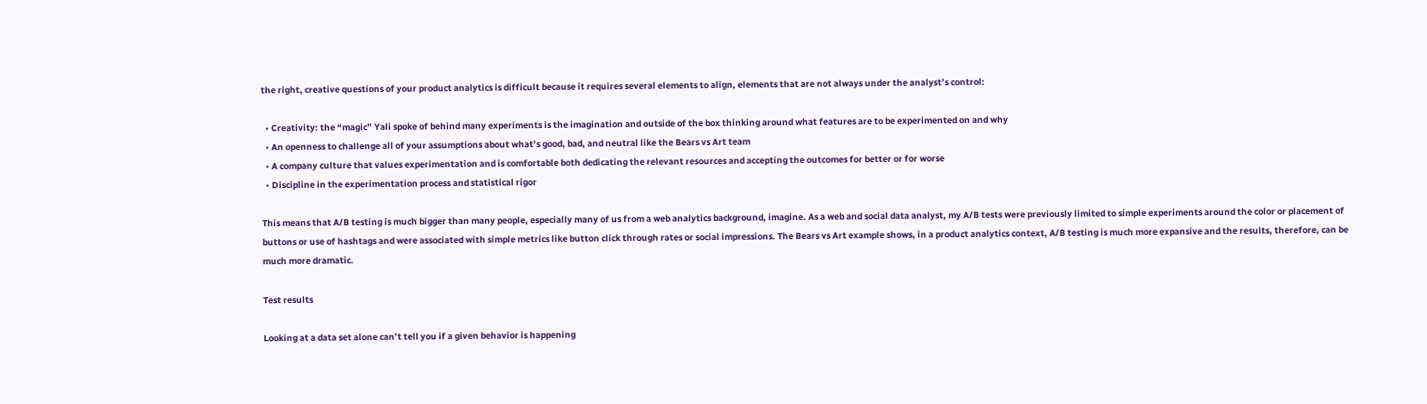the right, creative questions of your product analytics is difficult because it requires several elements to align, elements that are not always under the analyst’s control:

  • Creativity: the “magic” Yali spoke of behind many experiments is the imagination and outside of the box thinking around what features are to be experimented on and why
  • An openness to challenge all of your assumptions about what’s good, bad, and neutral like the Bears vs Art team
  • A company culture that values experimentation and is comfortable both dedicating the relevant resources and accepting the outcomes for better or for worse
  • Discipline in the experimentation process and statistical rigor

This means that A/B testing is much bigger than many people, especially many of us from a web analytics background, imagine. As a web and social data analyst, my A/B tests were previously limited to simple experiments around the color or placement of buttons or use of hashtags and were associated with simple metrics like button click through rates or social impressions. The Bears vs Art example shows, in a product analytics context, A/B testing is much more expansive and the results, therefore, can be much more dramatic.

Test results

Looking at a data set alone can’t tell you if a given behavior is happening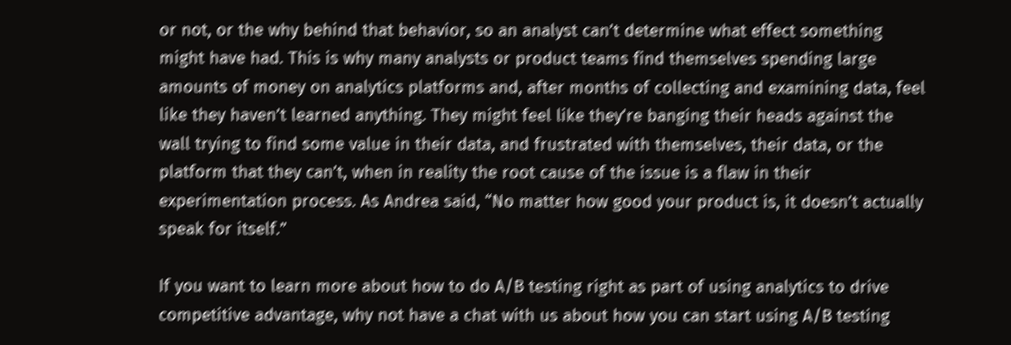or not, or the why behind that behavior, so an analyst can’t determine what effect something might have had. This is why many analysts or product teams find themselves spending large amounts of money on analytics platforms and, after months of collecting and examining data, feel like they haven’t learned anything. They might feel like they’re banging their heads against the wall trying to find some value in their data, and frustrated with themselves, their data, or the platform that they can’t, when in reality the root cause of the issue is a flaw in their experimentation process. As Andrea said, “No matter how good your product is, it doesn’t actually speak for itself.”

If you want to learn more about how to do A/B testing right as part of using analytics to drive competitive advantage, why not have a chat with us about how you can start using A/B testing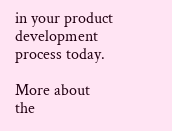in your product development process today.

More about
the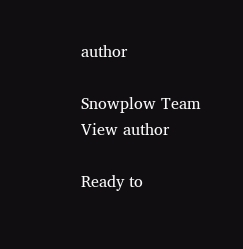author

Snowplow Team
View author

Ready to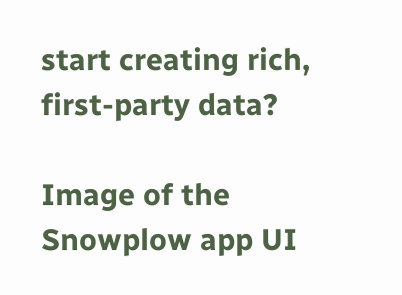start creating rich, first-party data?

Image of the Snowplow app UI